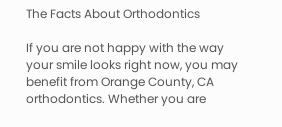The Facts About Orthodontics

If you are not happy with the way your smile looks right now, you may benefit from Orange County, CA orthodontics. Whether you are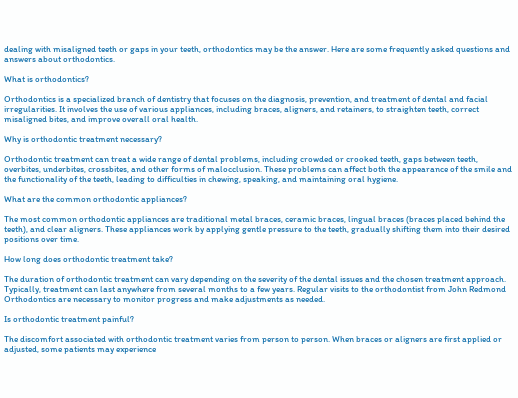dealing with misaligned teeth or gaps in your teeth, orthodontics may be the answer. Here are some frequently asked questions and answers about orthodontics.

What is orthodontics?

Orthodontics is a specialized branch of dentistry that focuses on the diagnosis, prevention, and treatment of dental and facial irregularities. It involves the use of various appliances, including braces, aligners, and retainers, to straighten teeth, correct misaligned bites, and improve overall oral health.

Why is orthodontic treatment necessary?

Orthodontic treatment can treat a wide range of dental problems, including crowded or crooked teeth, gaps between teeth, overbites, underbites, crossbites, and other forms of malocclusion. These problems can affect both the appearance of the smile and the functionality of the teeth, leading to difficulties in chewing, speaking, and maintaining oral hygiene.

What are the common orthodontic appliances?

The most common orthodontic appliances are traditional metal braces, ceramic braces, lingual braces (braces placed behind the teeth), and clear aligners. These appliances work by applying gentle pressure to the teeth, gradually shifting them into their desired positions over time.

How long does orthodontic treatment take?

The duration of orthodontic treatment can vary depending on the severity of the dental issues and the chosen treatment approach. Typically, treatment can last anywhere from several months to a few years. Regular visits to the orthodontist from John Redmond Orthodontics are necessary to monitor progress and make adjustments as needed.

Is orthodontic treatment painful?

The discomfort associated with orthodontic treatment varies from person to person. When braces or aligners are first applied or adjusted, some patients may experience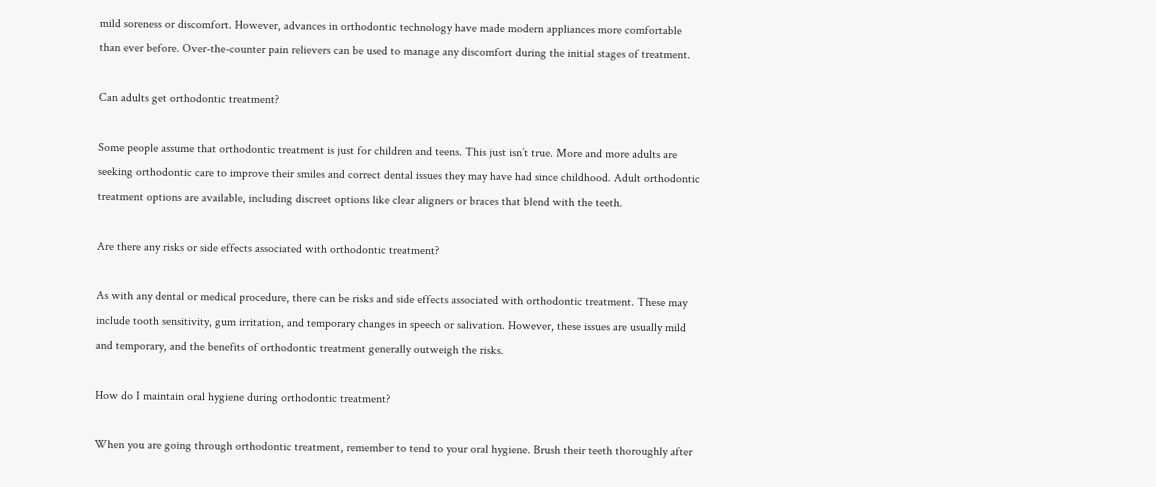mild soreness or discomfort. However, advances in orthodontic technology have made modern appliances more comfortable than ever before. Over-the-counter pain relievers can be used to manage any discomfort during the initial stages of treatment.

Can adults get orthodontic treatment?

Some people assume that orthodontic treatment is just for children and teens. This just isn’t true. More and more adults are seeking orthodontic care to improve their smiles and correct dental issues they may have had since childhood. Adult orthodontic treatment options are available, including discreet options like clear aligners or braces that blend with the teeth.

Are there any risks or side effects associated with orthodontic treatment?

As with any dental or medical procedure, there can be risks and side effects associated with orthodontic treatment. These may include tooth sensitivity, gum irritation, and temporary changes in speech or salivation. However, these issues are usually mild and temporary, and the benefits of orthodontic treatment generally outweigh the risks.

How do I maintain oral hygiene during orthodontic treatment?

When you are going through orthodontic treatment, remember to tend to your oral hygiene. Brush their teeth thoroughly after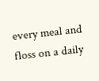every meal and floss on a daily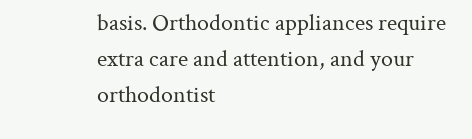basis. Orthodontic appliances require extra care and attention, and your orthodontist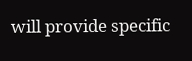will provide specific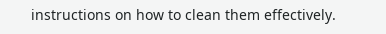instructions on how to clean them effectively.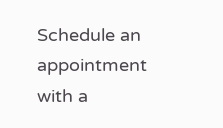Schedule an appointment with a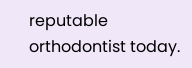reputable orthodontist today.